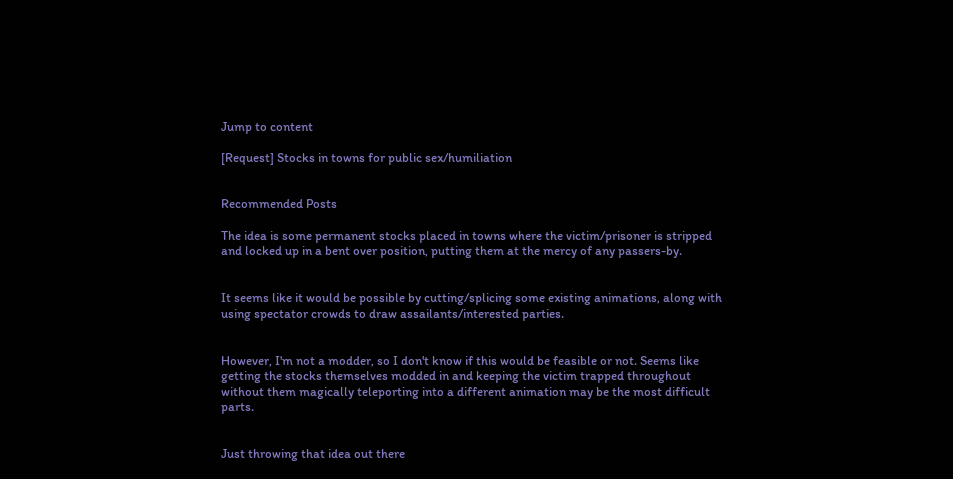Jump to content

[Request] Stocks in towns for public sex/humiliation


Recommended Posts

The idea is some permanent stocks placed in towns where the victim/prisoner is stripped and locked up in a bent over position, putting them at the mercy of any passers-by.


It seems like it would be possible by cutting/splicing some existing animations, along with using spectator crowds to draw assailants/interested parties.


However, I'm not a modder, so I don't know if this would be feasible or not. Seems like getting the stocks themselves modded in and keeping the victim trapped throughout without them magically teleporting into a different animation may be the most difficult parts.


Just throwing that idea out there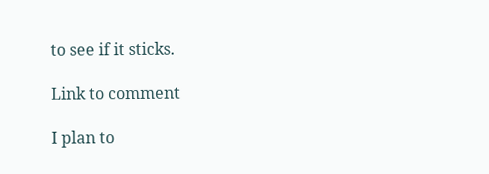to see if it sticks.

Link to comment

I plan to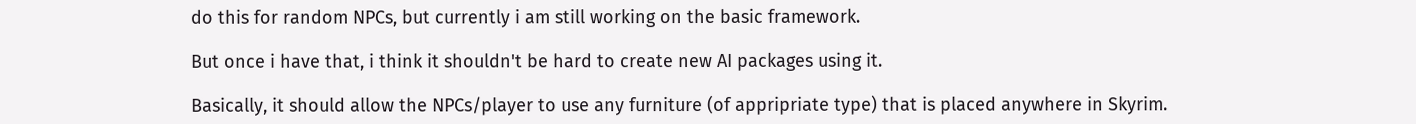do this for random NPCs, but currently i am still working on the basic framework.

But once i have that, i think it shouldn't be hard to create new AI packages using it.

Basically, it should allow the NPCs/player to use any furniture (of appripriate type) that is placed anywhere in Skyrim.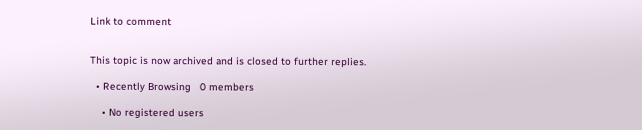Link to comment


This topic is now archived and is closed to further replies.

  • Recently Browsing   0 members

    • No registered users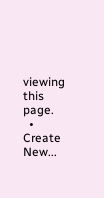viewing this page.
  • Create New...